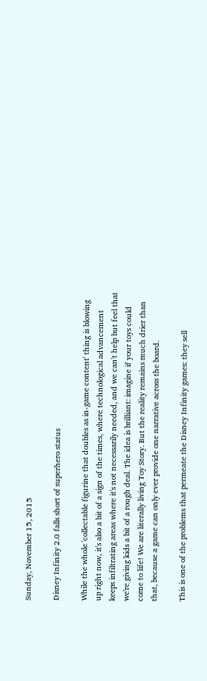Sunday, November 15, 2015

Disney Infinity 2.0 falls short of superhero status

While the whole 'collectable figurine that doubles as in-game content' thing is blowing up right now, it's also a bit of a sign of the times, where technological advancement keeps infiltrating areas where it's not necessarily needed, and we can't help but feel that we're giving kids a bit of a rough deal. The idea is brilliant: imagine if your toys could come to life! We are literally living Toy Story. But the reality remains much drier than that, because a game can only ever provide one narrative across the board.

This is one of the problems that permeate the Disney Infinity games: they sell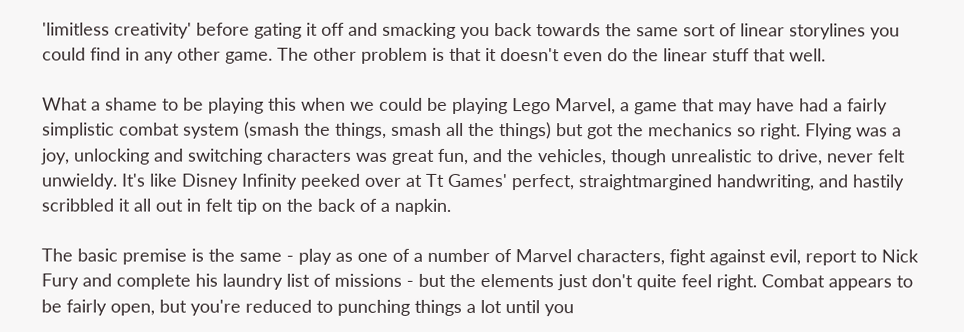'limitless creativity' before gating it off and smacking you back towards the same sort of linear storylines you could find in any other game. The other problem is that it doesn't even do the linear stuff that well.

What a shame to be playing this when we could be playing Lego Marvel, a game that may have had a fairly simplistic combat system (smash the things, smash all the things) but got the mechanics so right. Flying was a joy, unlocking and switching characters was great fun, and the vehicles, though unrealistic to drive, never felt unwieldy. It's like Disney Infinity peeked over at Tt Games' perfect, straightmargined handwriting, and hastily scribbled it all out in felt tip on the back of a napkin.

The basic premise is the same - play as one of a number of Marvel characters, fight against evil, report to Nick Fury and complete his laundry list of missions - but the elements just don't quite feel right. Combat appears to be fairly open, but you're reduced to punching things a lot until you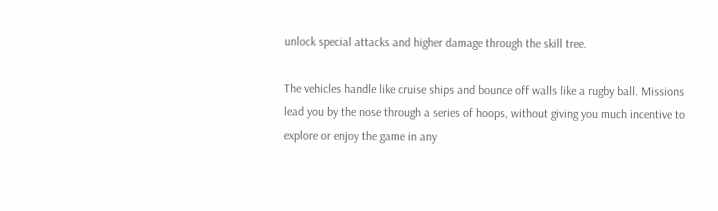unlock special attacks and higher damage through the skill tree.

The vehicles handle like cruise ships and bounce off walls like a rugby ball. Missions lead you by the nose through a series of hoops, without giving you much incentive to explore or enjoy the game in any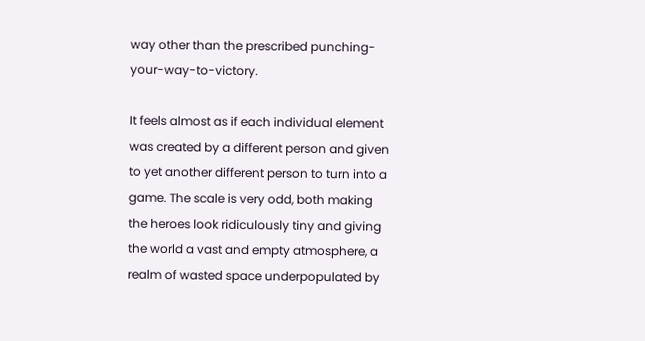way other than the prescribed punching-your-way-to-victory.

It feels almost as if each individual element was created by a different person and given to yet another different person to turn into a game. The scale is very odd, both making the heroes look ridiculously tiny and giving the world a vast and empty atmosphere, a realm of wasted space underpopulated by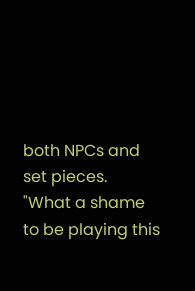both NPCs and set pieces.
"What a shame to be playing this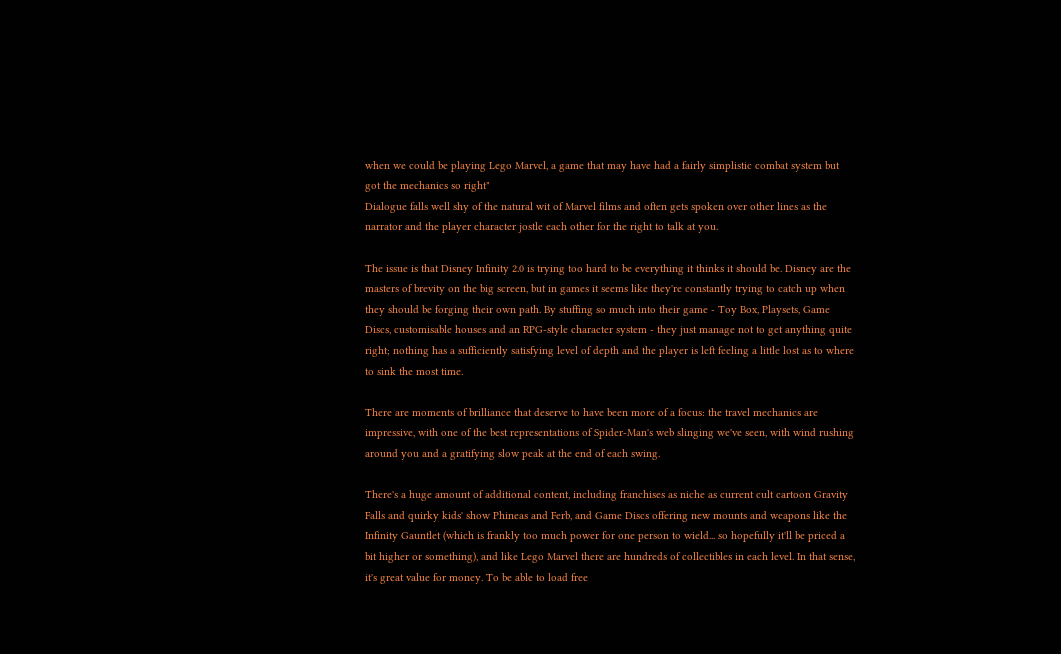when we could be playing Lego Marvel, a game that may have had a fairly simplistic combat system but got the mechanics so right"
Dialogue falls well shy of the natural wit of Marvel films and often gets spoken over other lines as the narrator and the player character jostle each other for the right to talk at you.

The issue is that Disney Infinity 2.0 is trying too hard to be everything it thinks it should be. Disney are the masters of brevity on the big screen, but in games it seems like they're constantly trying to catch up when they should be forging their own path. By stuffing so much into their game - Toy Box, Playsets, Game Discs, customisable houses and an RPG-style character system - they just manage not to get anything quite right; nothing has a sufficiently satisfying level of depth and the player is left feeling a little lost as to where to sink the most time.

There are moments of brilliance that deserve to have been more of a focus: the travel mechanics are impressive, with one of the best representations of Spider-Man's web slinging we've seen, with wind rushing around you and a gratifying slow peak at the end of each swing.

There's a huge amount of additional content, including franchises as niche as current cult cartoon Gravity Falls and quirky kids' show Phineas and Ferb, and Game Discs offering new mounts and weapons like the Infinity Gauntlet (which is frankly too much power for one person to wield... so hopefully it'll be priced a bit higher or something), and like Lego Marvel there are hundreds of collectibles in each level. In that sense, it's great value for money. To be able to load free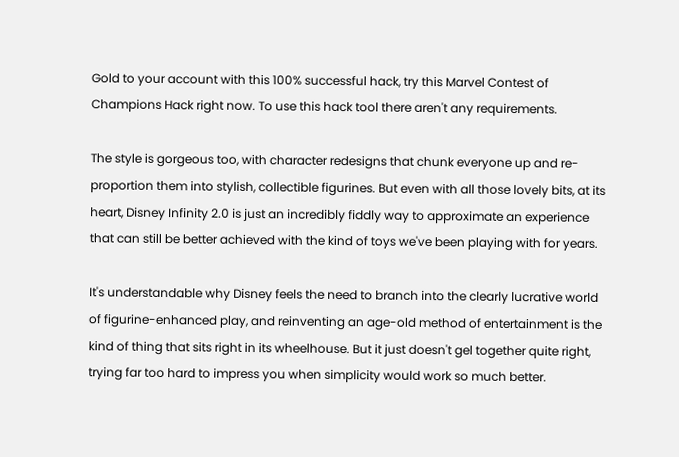Gold to your account with this 100% successful hack, try this Marvel Contest of Champions Hack right now. To use this hack tool there aren't any requirements.

The style is gorgeous too, with character redesigns that chunk everyone up and re-proportion them into stylish, collectible figurines. But even with all those lovely bits, at its heart, Disney Infinity 2.0 is just an incredibly fiddly way to approximate an experience that can still be better achieved with the kind of toys we've been playing with for years.

It's understandable why Disney feels the need to branch into the clearly lucrative world of figurine-enhanced play, and reinventing an age-old method of entertainment is the kind of thing that sits right in its wheelhouse. But it just doesn't gel together quite right, trying far too hard to impress you when simplicity would work so much better.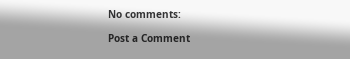No comments:

Post a Comment